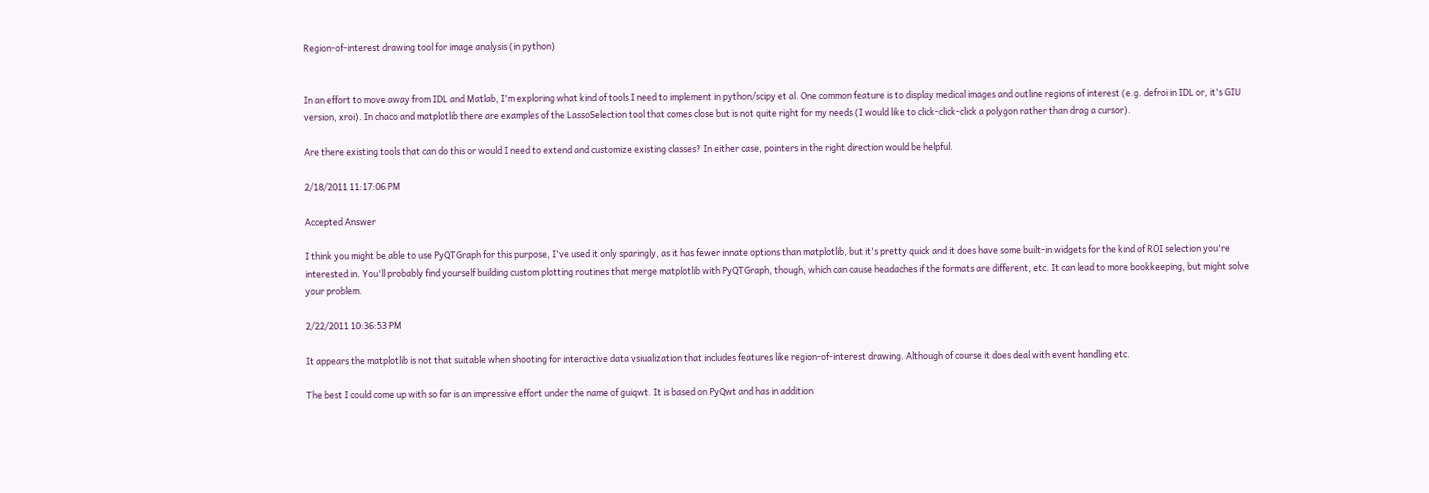Region-of-interest drawing tool for image analysis (in python)


In an effort to move away from IDL and Matlab, I'm exploring what kind of tools I need to implement in python/scipy et al. One common feature is to display medical images and outline regions of interest (e.g. defroi in IDL or, it's GIU version, xroi). In chaco and matplotlib there are examples of the LassoSelection tool that comes close but is not quite right for my needs (I would like to click-click-click a polygon rather than drag a cursor).

Are there existing tools that can do this or would I need to extend and customize existing classes? In either case, pointers in the right direction would be helpful.

2/18/2011 11:17:06 PM

Accepted Answer

I think you might be able to use PyQTGraph for this purpose, I've used it only sparingly, as it has fewer innate options than matplotlib, but it's pretty quick and it does have some built-in widgets for the kind of ROI selection you're interested in. You'll probably find yourself building custom plotting routines that merge matplotlib with PyQTGraph, though, which can cause headaches if the formats are different, etc. It can lead to more bookkeeping, but might solve your problem.

2/22/2011 10:36:53 PM

It appears the matplotlib is not that suitable when shooting for interactive data vsiualization that includes features like region-of-interest drawing. Although of course it does deal with event handling etc.

The best I could come up with so far is an impressive effort under the name of guiqwt. It is based on PyQwt and has in addition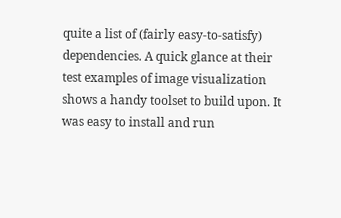quite a list of (fairly easy-to-satisfy) dependencies. A quick glance at their test examples of image visualization shows a handy toolset to build upon. It was easy to install and run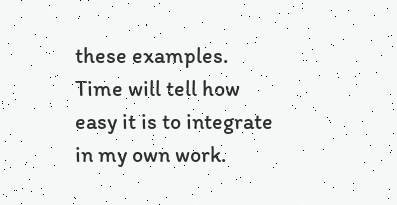these examples. Time will tell how easy it is to integrate in my own work.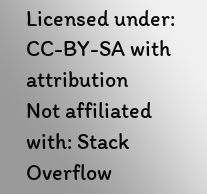Licensed under: CC-BY-SA with attribution
Not affiliated with: Stack Overflow